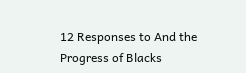12 Responses to And the Progress of Blacks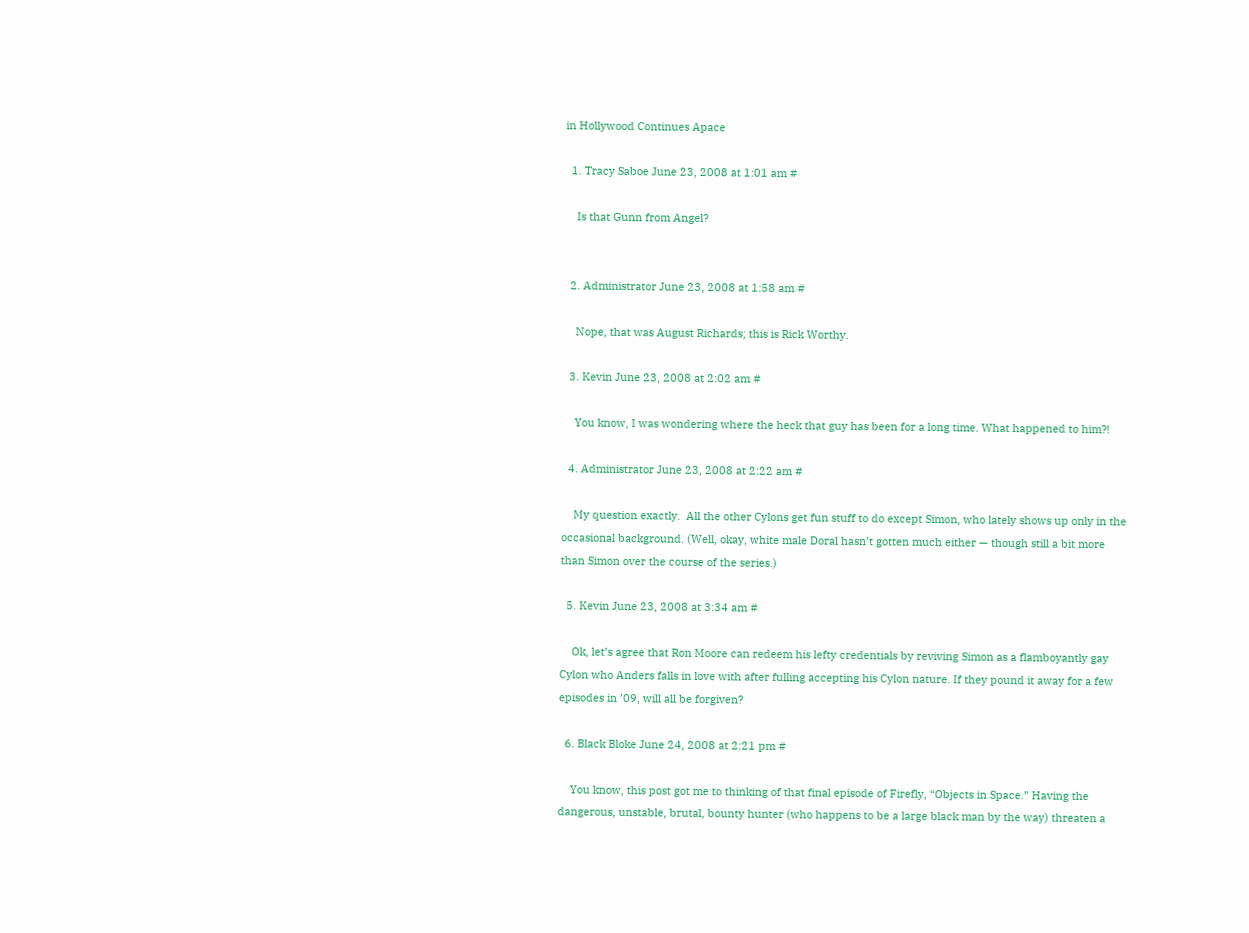in Hollywood Continues Apace

  1. Tracy Saboe June 23, 2008 at 1:01 am #

    Is that Gunn from Angel?


  2. Administrator June 23, 2008 at 1:58 am #

    Nope, that was August Richards; this is Rick Worthy.

  3. Kevin June 23, 2008 at 2:02 am #

    You know, I was wondering where the heck that guy has been for a long time. What happened to him?!

  4. Administrator June 23, 2008 at 2:22 am #

    My question exactly.  All the other Cylons get fun stuff to do except Simon, who lately shows up only in the occasional background. (Well, okay, white male Doral hasn’t gotten much either — though still a bit more than Simon over the course of the series.)

  5. Kevin June 23, 2008 at 3:34 am #

    Ok, let’s agree that Ron Moore can redeem his lefty credentials by reviving Simon as a flamboyantly gay Cylon who Anders falls in love with after fulling accepting his Cylon nature. If they pound it away for a few episodes in ’09, will all be forgiven?

  6. Black Bloke June 24, 2008 at 2:21 pm #

    You know, this post got me to thinking of that final episode of Firefly, “Objects in Space.” Having the dangerous, unstable, brutal, bounty hunter (who happens to be a large black man by the way) threaten a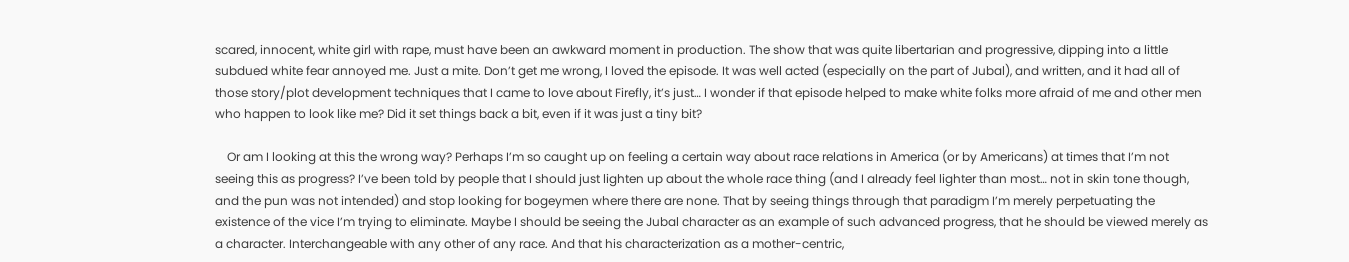scared, innocent, white girl with rape, must have been an awkward moment in production. The show that was quite libertarian and progressive, dipping into a little subdued white fear annoyed me. Just a mite. Don’t get me wrong, I loved the episode. It was well acted (especially on the part of Jubal), and written, and it had all of those story/plot development techniques that I came to love about Firefly, it’s just… I wonder if that episode helped to make white folks more afraid of me and other men who happen to look like me? Did it set things back a bit, even if it was just a tiny bit?

    Or am I looking at this the wrong way? Perhaps I’m so caught up on feeling a certain way about race relations in America (or by Americans) at times that I’m not seeing this as progress? I’ve been told by people that I should just lighten up about the whole race thing (and I already feel lighter than most… not in skin tone though, and the pun was not intended) and stop looking for bogeymen where there are none. That by seeing things through that paradigm I’m merely perpetuating the existence of the vice I’m trying to eliminate. Maybe I should be seeing the Jubal character as an example of such advanced progress, that he should be viewed merely as a character. Interchangeable with any other of any race. And that his characterization as a mother-centric,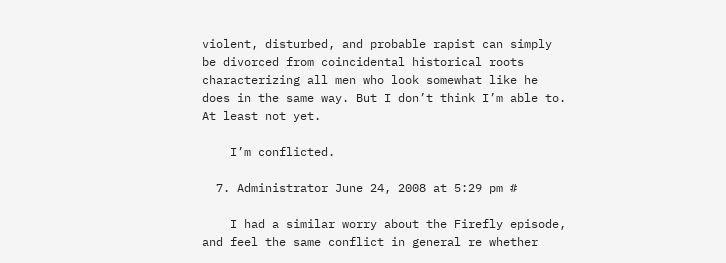violent, disturbed, and probable rapist can simply be divorced from coincidental historical roots characterizing all men who look somewhat like he does in the same way. But I don’t think I’m able to. At least not yet.

    I’m conflicted.

  7. Administrator June 24, 2008 at 5:29 pm #

    I had a similar worry about the Firefly episode, and feel the same conflict in general re whether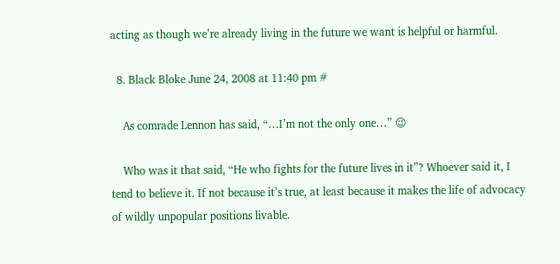acting as though we’re already living in the future we want is helpful or harmful.

  8. Black Bloke June 24, 2008 at 11:40 pm #

    As comrade Lennon has said, “…I’m not the only one…” 😉

    Who was it that said, “He who fights for the future lives in it”? Whoever said it, I tend to believe it. If not because it’s true, at least because it makes the life of advocacy of wildly unpopular positions livable.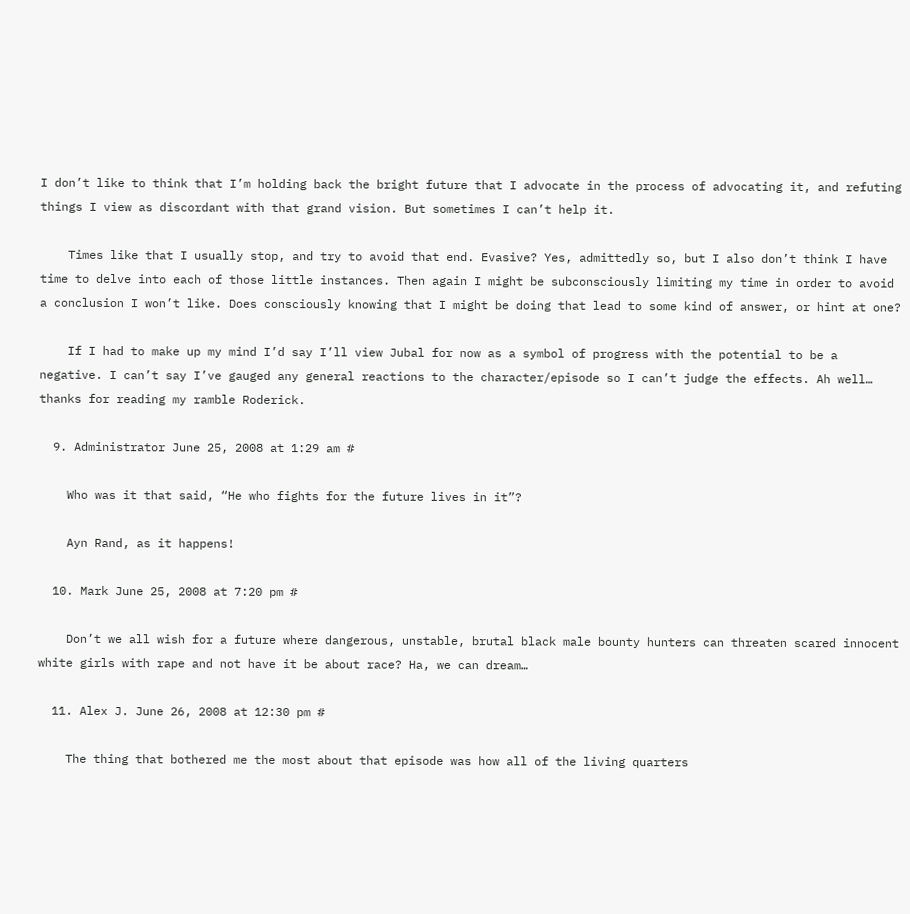I don’t like to think that I’m holding back the bright future that I advocate in the process of advocating it, and refuting things I view as discordant with that grand vision. But sometimes I can’t help it.

    Times like that I usually stop, and try to avoid that end. Evasive? Yes, admittedly so, but I also don’t think I have time to delve into each of those little instances. Then again I might be subconsciously limiting my time in order to avoid a conclusion I won’t like. Does consciously knowing that I might be doing that lead to some kind of answer, or hint at one?

    If I had to make up my mind I’d say I’ll view Jubal for now as a symbol of progress with the potential to be a negative. I can’t say I’ve gauged any general reactions to the character/episode so I can’t judge the effects. Ah well… thanks for reading my ramble Roderick.

  9. Administrator June 25, 2008 at 1:29 am #

    Who was it that said, “He who fights for the future lives in it”?

    Ayn Rand, as it happens!

  10. Mark June 25, 2008 at 7:20 pm #

    Don’t we all wish for a future where dangerous, unstable, brutal black male bounty hunters can threaten scared innocent white girls with rape and not have it be about race? Ha, we can dream…

  11. Alex J. June 26, 2008 at 12:30 pm #

    The thing that bothered me the most about that episode was how all of the living quarters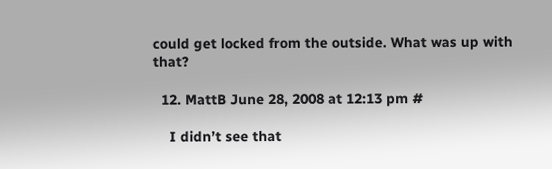could get locked from the outside. What was up with that?

  12. MattB June 28, 2008 at 12:13 pm #

    I didn’t see that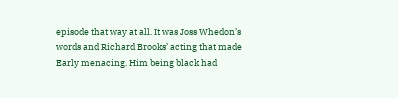episode that way at all. It was Joss Whedon’s words and Richard Brooks’ acting that made Early menacing. Him being black had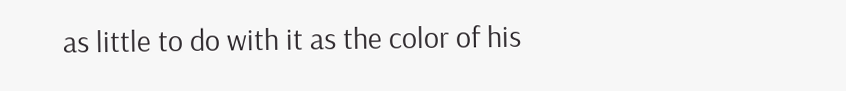as little to do with it as the color of his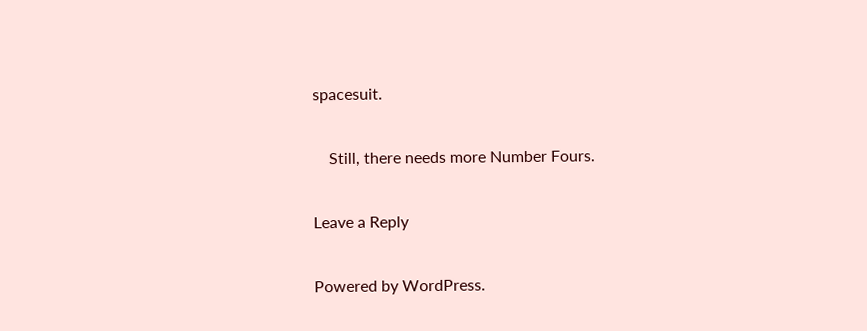spacesuit.

    Still, there needs more Number Fours.

Leave a Reply

Powered by WordPress.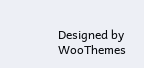Designed by WooThemes